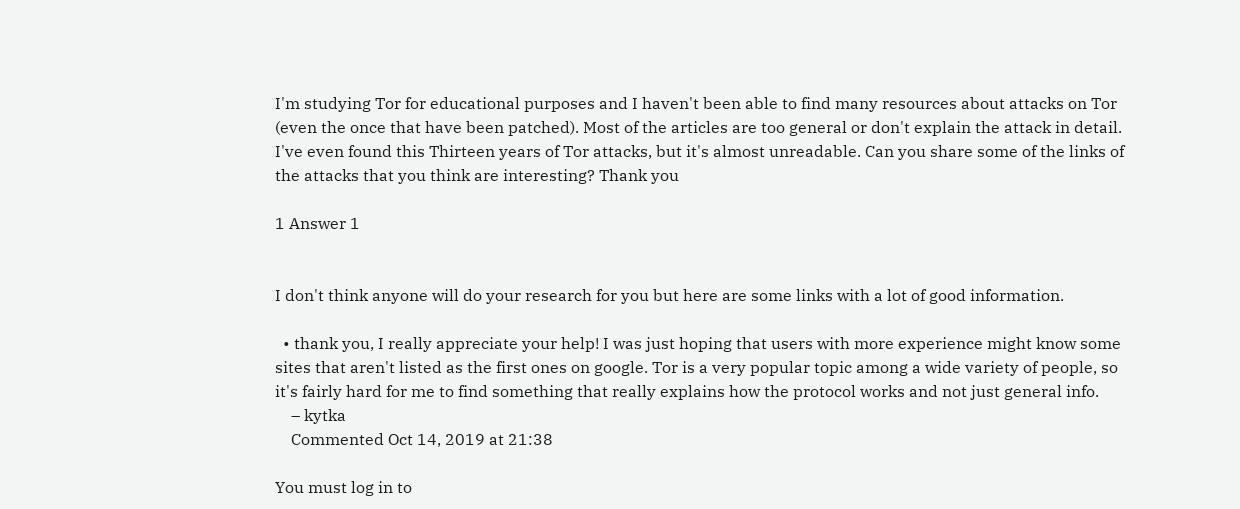I'm studying Tor for educational purposes and I haven't been able to find many resources about attacks on Tor (even the once that have been patched). Most of the articles are too general or don't explain the attack in detail. I've even found this Thirteen years of Tor attacks, but it's almost unreadable. Can you share some of the links of the attacks that you think are interesting? Thank you

1 Answer 1


I don't think anyone will do your research for you but here are some links with a lot of good information.

  • thank you, I really appreciate your help! I was just hoping that users with more experience might know some sites that aren't listed as the first ones on google. Tor is a very popular topic among a wide variety of people, so it's fairly hard for me to find something that really explains how the protocol works and not just general info.
    – kytka
    Commented Oct 14, 2019 at 21:38

You must log in to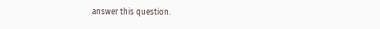answer this question.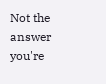Not the answer you're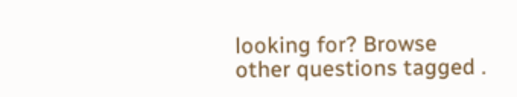looking for? Browse other questions tagged .